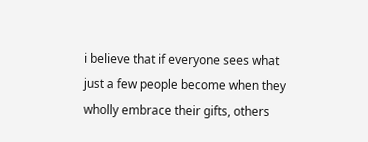i believe that if everyone sees what just a few people become when they wholly embrace their gifts, others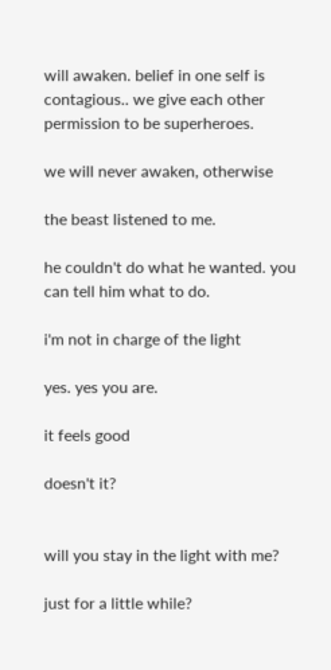will awaken. belief in one self is contagious.. we give each other permission to be superheroes.

we will never awaken, otherwise

the beast listened to me.

he couldn't do what he wanted. you can tell him what to do.

i'm not in charge of the light

yes. yes you are.

it feels good

doesn't it?


will you stay in the light with me?

just for a little while?